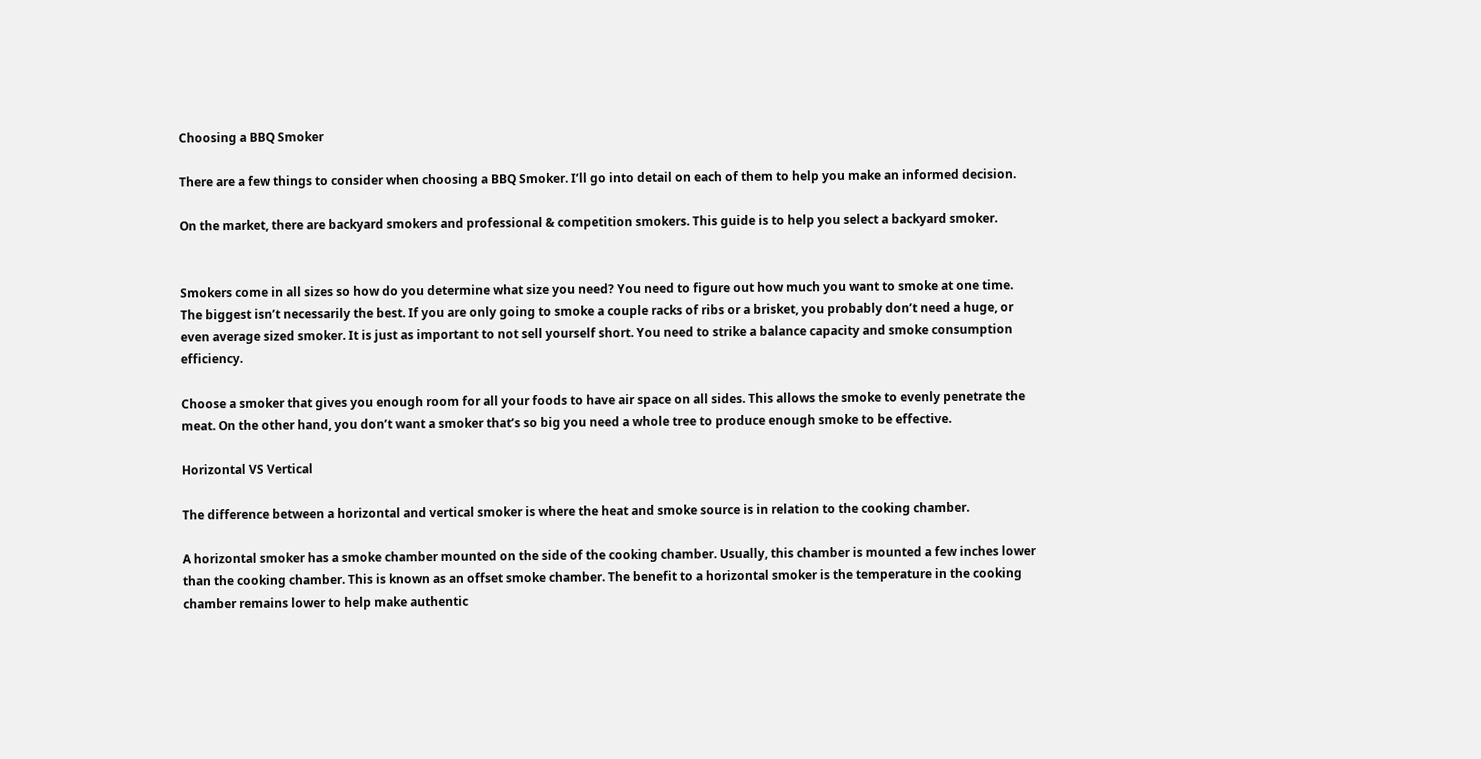Choosing a BBQ Smoker

There are a few things to consider when choosing a BBQ Smoker. I’ll go into detail on each of them to help you make an informed decision.

On the market, there are backyard smokers and professional & competition smokers. This guide is to help you select a backyard smoker.


Smokers come in all sizes so how do you determine what size you need? You need to figure out how much you want to smoke at one time. The biggest isn’t necessarily the best. If you are only going to smoke a couple racks of ribs or a brisket, you probably don’t need a huge, or even average sized smoker. It is just as important to not sell yourself short. You need to strike a balance capacity and smoke consumption efficiency.

Choose a smoker that gives you enough room for all your foods to have air space on all sides. This allows the smoke to evenly penetrate the meat. On the other hand, you don’t want a smoker that’s so big you need a whole tree to produce enough smoke to be effective.

Horizontal VS Vertical

The difference between a horizontal and vertical smoker is where the heat and smoke source is in relation to the cooking chamber.

A horizontal smoker has a smoke chamber mounted on the side of the cooking chamber. Usually, this chamber is mounted a few inches lower than the cooking chamber. This is known as an offset smoke chamber. The benefit to a horizontal smoker is the temperature in the cooking chamber remains lower to help make authentic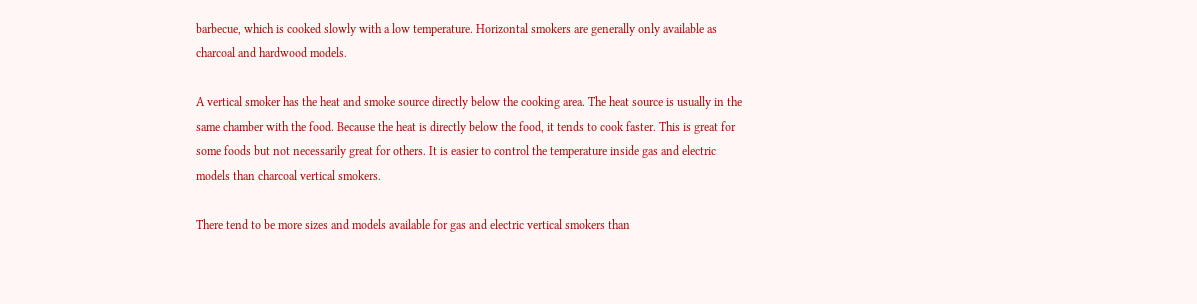barbecue, which is cooked slowly with a low temperature. Horizontal smokers are generally only available as charcoal and hardwood models.

A vertical smoker has the heat and smoke source directly below the cooking area. The heat source is usually in the same chamber with the food. Because the heat is directly below the food, it tends to cook faster. This is great for some foods but not necessarily great for others. It is easier to control the temperature inside gas and electric models than charcoal vertical smokers.

There tend to be more sizes and models available for gas and electric vertical smokers than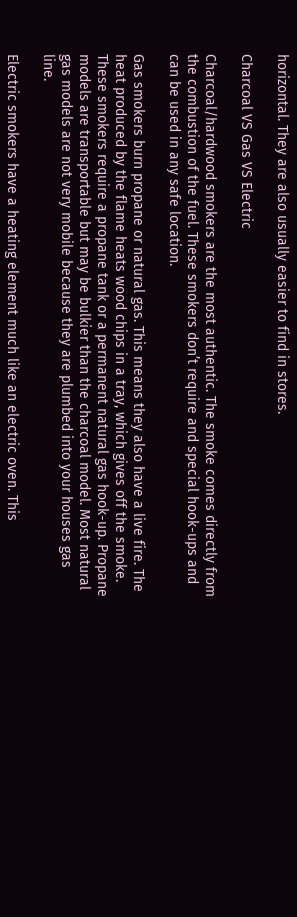horizontal. They are also usually easier to find in stores.

Charcoal VS Gas VS Electric

Charcoal/hardwood smokers are the most authentic. The smoke comes directly from the combustion of the fuel. These smokers don’t require and special hook-ups and can be used in any safe location.

Gas smokers burn propane or natural gas. This means they also have a live fire. The heat produced by the flame heats wood chips in a tray, which gives off the smoke. These smokers require a propane tank or a permanent natural gas hook-up. Propane models are transportable but may be bulkier than the charcoal model. Most natural gas models are not very mobile because they are plumbed into your houses gas line.

Electric smokers have a heating element much like an electric oven. This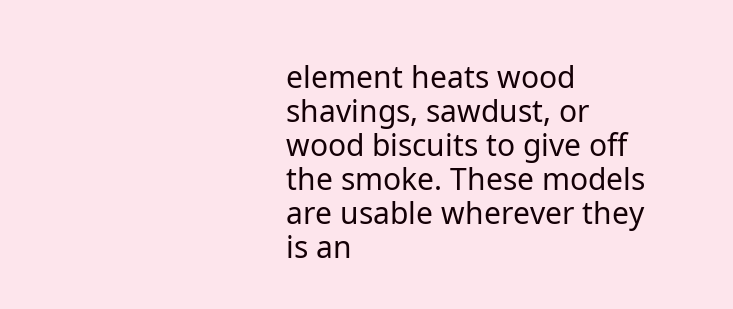element heats wood shavings, sawdust, or wood biscuits to give off the smoke. These models are usable wherever they is an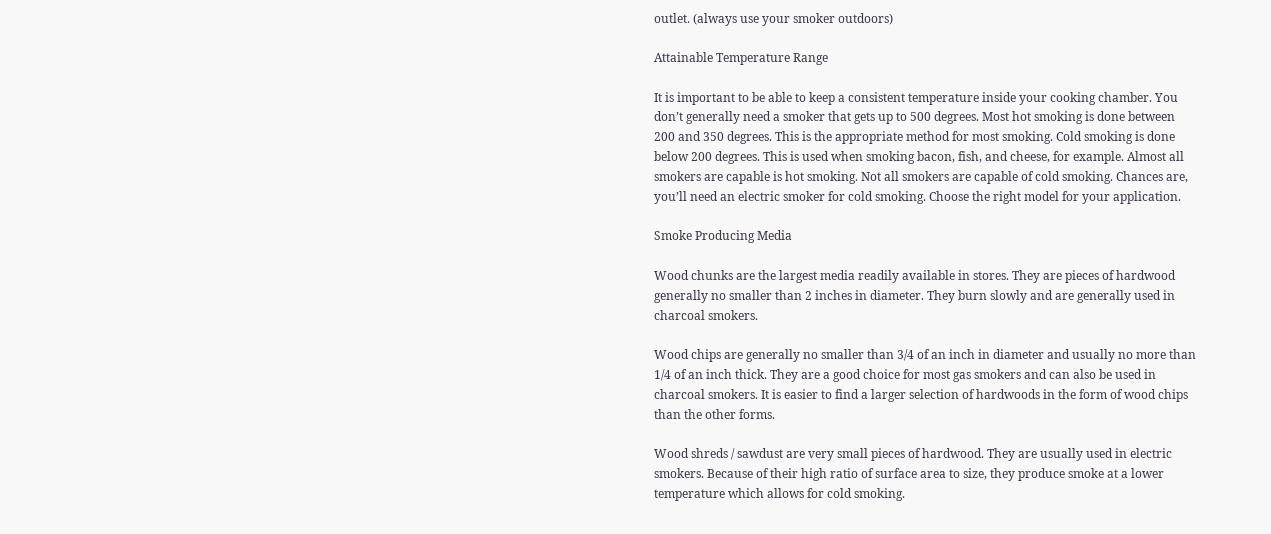outlet. (always use your smoker outdoors)

Attainable Temperature Range

It is important to be able to keep a consistent temperature inside your cooking chamber. You don’t generally need a smoker that gets up to 500 degrees. Most hot smoking is done between 200 and 350 degrees. This is the appropriate method for most smoking. Cold smoking is done below 200 degrees. This is used when smoking bacon, fish, and cheese, for example. Almost all smokers are capable is hot smoking. Not all smokers are capable of cold smoking. Chances are, you’ll need an electric smoker for cold smoking. Choose the right model for your application.

Smoke Producing Media

Wood chunks are the largest media readily available in stores. They are pieces of hardwood generally no smaller than 2 inches in diameter. They burn slowly and are generally used in charcoal smokers.

Wood chips are generally no smaller than 3/4 of an inch in diameter and usually no more than 1/4 of an inch thick. They are a good choice for most gas smokers and can also be used in charcoal smokers. It is easier to find a larger selection of hardwoods in the form of wood chips than the other forms.

Wood shreds / sawdust are very small pieces of hardwood. They are usually used in electric smokers. Because of their high ratio of surface area to size, they produce smoke at a lower temperature which allows for cold smoking.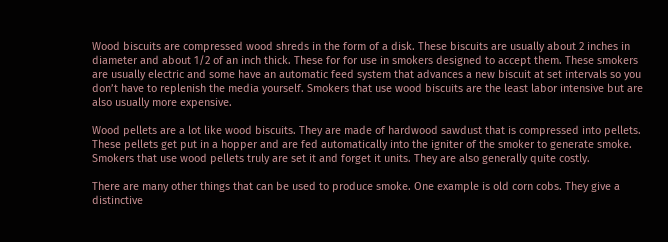Wood biscuits are compressed wood shreds in the form of a disk. These biscuits are usually about 2 inches in diameter and about 1/2 of an inch thick. These for for use in smokers designed to accept them. These smokers are usually electric and some have an automatic feed system that advances a new biscuit at set intervals so you don’t have to replenish the media yourself. Smokers that use wood biscuits are the least labor intensive but are also usually more expensive.

Wood pellets are a lot like wood biscuits. They are made of hardwood sawdust that is compressed into pellets. These pellets get put in a hopper and are fed automatically into the igniter of the smoker to generate smoke. Smokers that use wood pellets truly are set it and forget it units. They are also generally quite costly.

There are many other things that can be used to produce smoke. One example is old corn cobs. They give a distinctive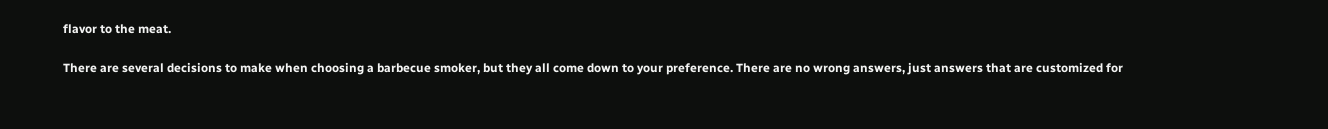flavor to the meat.

There are several decisions to make when choosing a barbecue smoker, but they all come down to your preference. There are no wrong answers, just answers that are customized for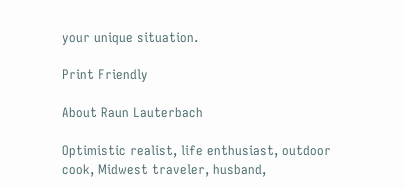your unique situation.

Print Friendly

About Raun Lauterbach

Optimistic realist, life enthusiast, outdoor cook, Midwest traveler, husband,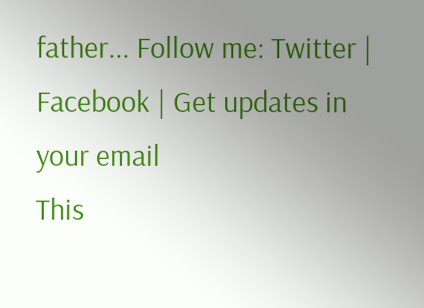father... Follow me: Twitter | Facebook | Get updates in your email
This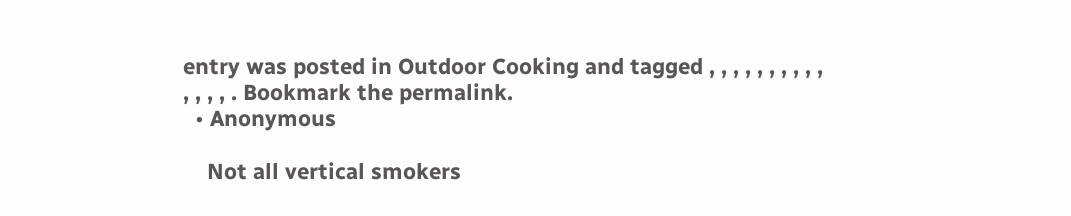entry was posted in Outdoor Cooking and tagged , , , , , , , , , , , , , , . Bookmark the permalink.
  • Anonymous

    Not all vertical smokers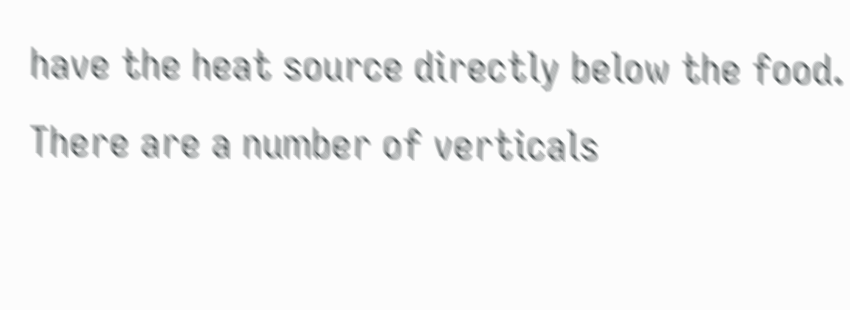have the heat source directly below the food. There are a number of verticals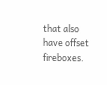that also have offset fireboxes.